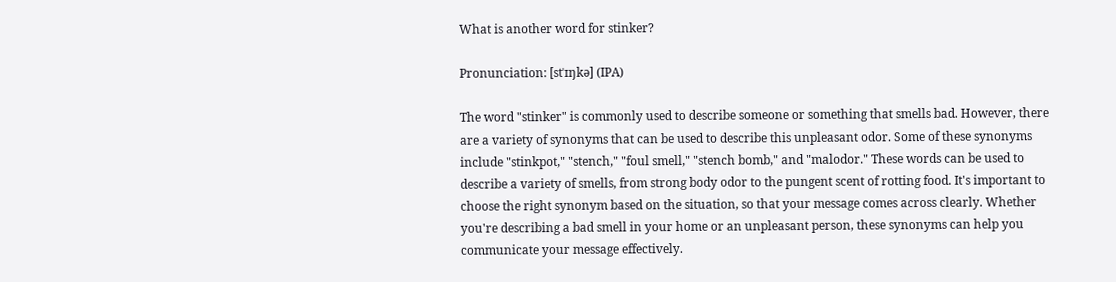What is another word for stinker?

Pronunciation: [stˈɪŋkə] (IPA)

The word "stinker" is commonly used to describe someone or something that smells bad. However, there are a variety of synonyms that can be used to describe this unpleasant odor. Some of these synonyms include "stinkpot," "stench," "foul smell," "stench bomb," and "malodor." These words can be used to describe a variety of smells, from strong body odor to the pungent scent of rotting food. It's important to choose the right synonym based on the situation, so that your message comes across clearly. Whether you're describing a bad smell in your home or an unpleasant person, these synonyms can help you communicate your message effectively.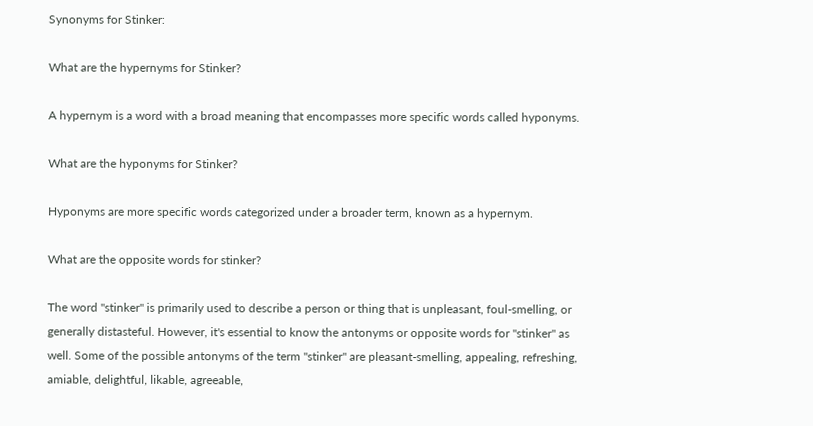Synonyms for Stinker:

What are the hypernyms for Stinker?

A hypernym is a word with a broad meaning that encompasses more specific words called hyponyms.

What are the hyponyms for Stinker?

Hyponyms are more specific words categorized under a broader term, known as a hypernym.

What are the opposite words for stinker?

The word "stinker" is primarily used to describe a person or thing that is unpleasant, foul-smelling, or generally distasteful. However, it's essential to know the antonyms or opposite words for "stinker" as well. Some of the possible antonyms of the term "stinker" are pleasant-smelling, appealing, refreshing, amiable, delightful, likable, agreeable,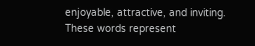enjoyable, attractive, and inviting. These words represent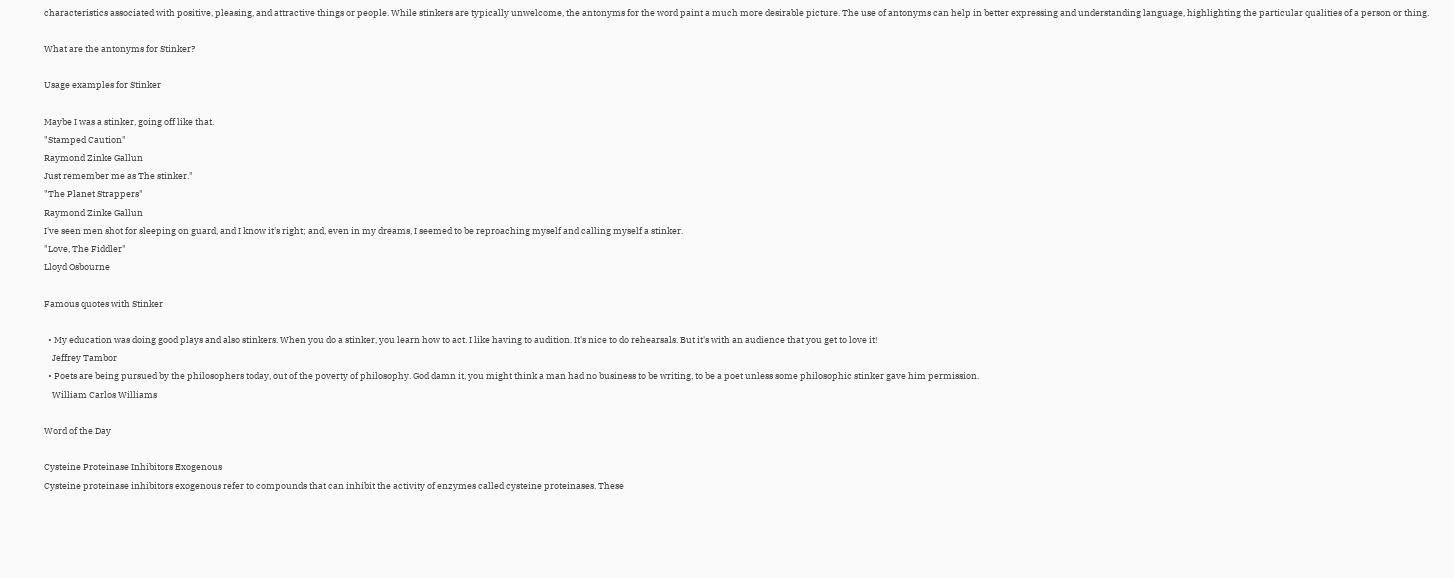characteristics associated with positive, pleasing, and attractive things or people. While stinkers are typically unwelcome, the antonyms for the word paint a much more desirable picture. The use of antonyms can help in better expressing and understanding language, highlighting the particular qualities of a person or thing.

What are the antonyms for Stinker?

Usage examples for Stinker

Maybe I was a stinker, going off like that.
"Stamped Caution"
Raymond Zinke Gallun
Just remember me as The stinker."
"The Planet Strappers"
Raymond Zinke Gallun
I've seen men shot for sleeping on guard, and I know it's right; and, even in my dreams, I seemed to be reproaching myself and calling myself a stinker.
"Love, The Fiddler"
Lloyd Osbourne

Famous quotes with Stinker

  • My education was doing good plays and also stinkers. When you do a stinker, you learn how to act. I like having to audition. It's nice to do rehearsals. But it's with an audience that you get to love it!
    Jeffrey Tambor
  • Poets are being pursued by the philosophers today, out of the poverty of philosophy. God damn it, you might think a man had no business to be writing, to be a poet unless some philosophic stinker gave him permission.
    William Carlos Williams

Word of the Day

Cysteine Proteinase Inhibitors Exogenous
Cysteine proteinase inhibitors exogenous refer to compounds that can inhibit the activity of enzymes called cysteine proteinases. These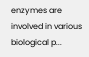enzymes are involved in various biological p...